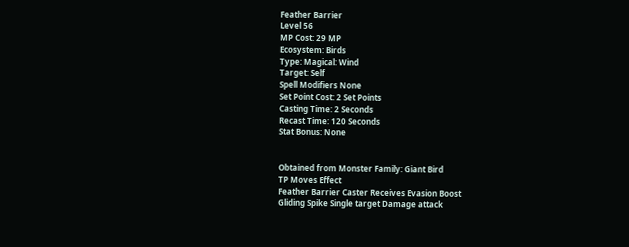Feather Barrier
Level 56
MP Cost: 29 MP
Ecosystem: Birds
Type: Magical: Wind
Target: Self
Spell Modifiers None
Set Point Cost: 2 Set Points
Casting Time: 2 Seconds
Recast Time: 120 Seconds
Stat Bonus: None


Obtained from Monster Family: Giant Bird
TP Moves Effect
Feather Barrier Caster Receives Evasion Boost
Gliding Spike Single target Damage attack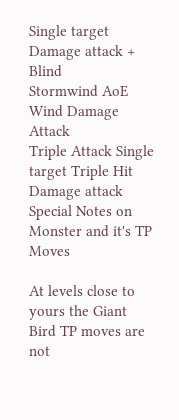Single target Damage attack + Blind
Stormwind AoE Wind Damage Attack
Triple Attack Single target Triple Hit Damage attack
Special Notes on Monster and it's TP Moves

At levels close to yours the Giant Bird TP moves are not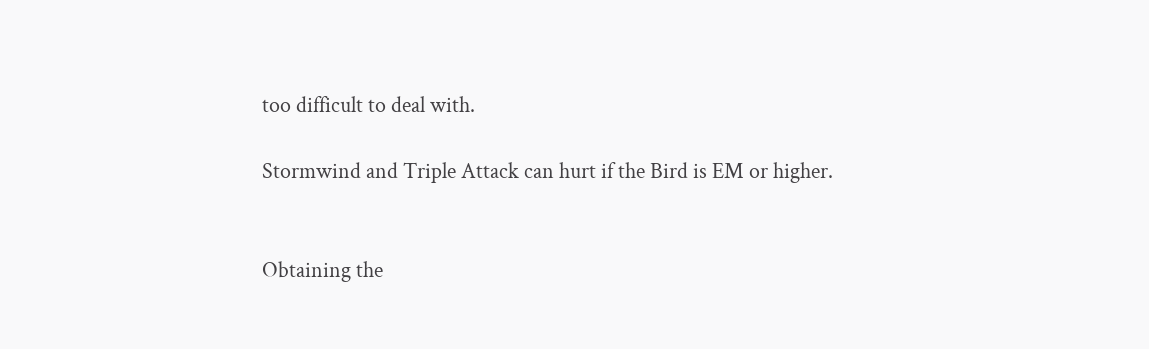too difficult to deal with.

Stormwind and Triple Attack can hurt if the Bird is EM or higher.


Obtaining the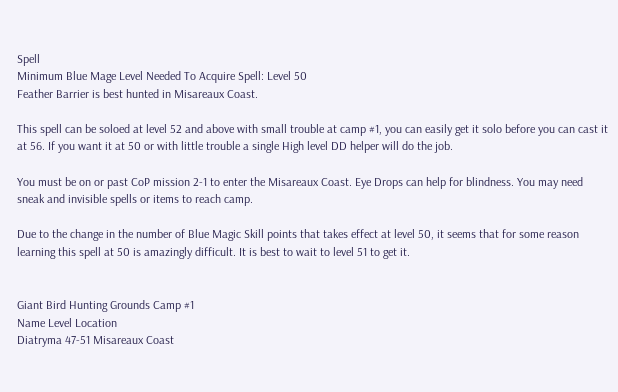Spell
Minimum Blue Mage Level Needed To Acquire Spell: Level 50
Feather Barrier is best hunted in Misareaux Coast.

This spell can be soloed at level 52 and above with small trouble at camp #1, you can easily get it solo before you can cast it at 56. If you want it at 50 or with little trouble a single High level DD helper will do the job.

You must be on or past CoP mission 2-1 to enter the Misareaux Coast. Eye Drops can help for blindness. You may need sneak and invisible spells or items to reach camp.

Due to the change in the number of Blue Magic Skill points that takes effect at level 50, it seems that for some reason learning this spell at 50 is amazingly difficult. It is best to wait to level 51 to get it.


Giant Bird Hunting Grounds Camp #1
Name Level Location
Diatryma 47-51 Misareaux Coast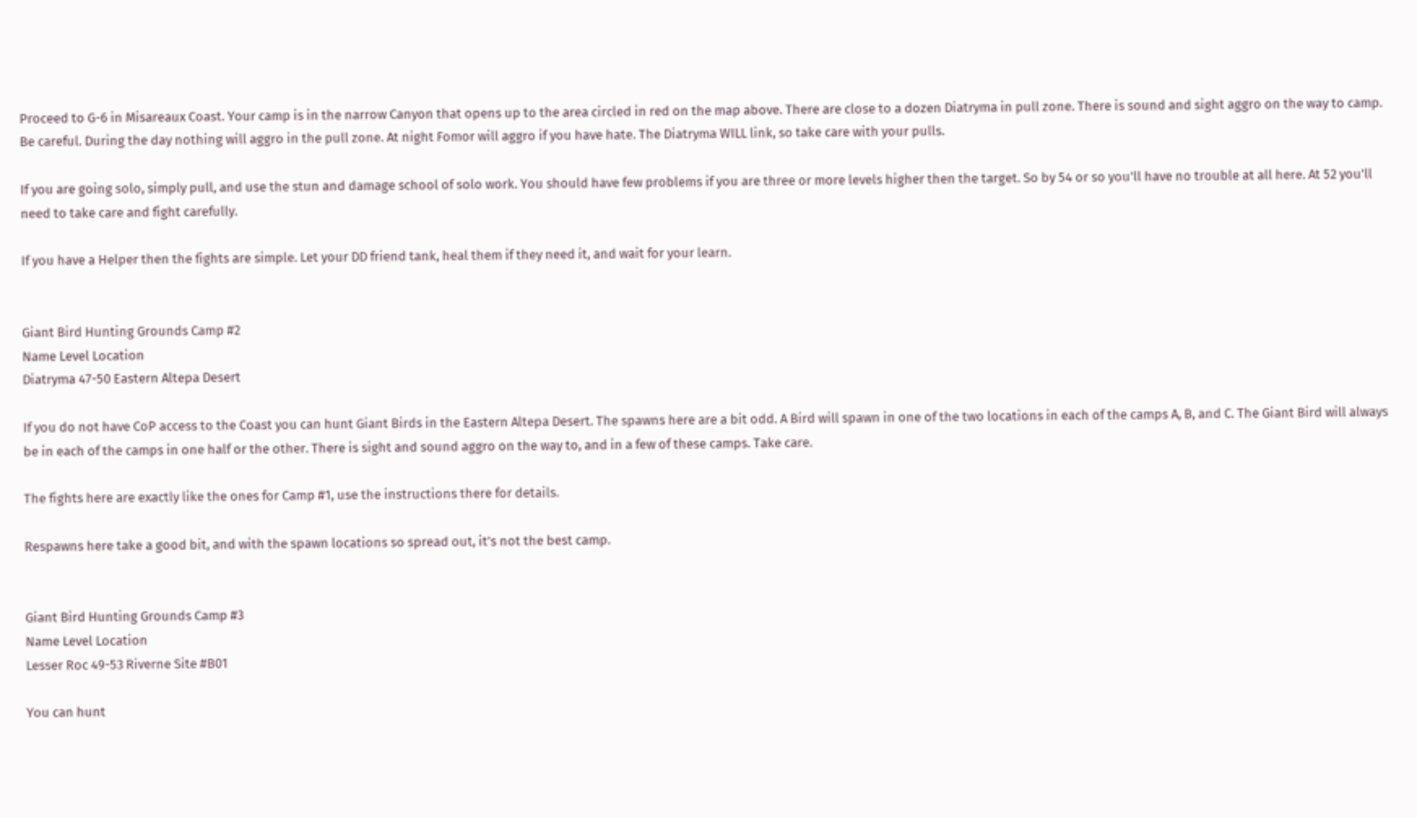Proceed to G-6 in Misareaux Coast. Your camp is in the narrow Canyon that opens up to the area circled in red on the map above. There are close to a dozen Diatryma in pull zone. There is sound and sight aggro on the way to camp. Be careful. During the day nothing will aggro in the pull zone. At night Fomor will aggro if you have hate. The Diatryma WILL link, so take care with your pulls.

If you are going solo, simply pull, and use the stun and damage school of solo work. You should have few problems if you are three or more levels higher then the target. So by 54 or so you'll have no trouble at all here. At 52 you'll need to take care and fight carefully.

If you have a Helper then the fights are simple. Let your DD friend tank, heal them if they need it, and wait for your learn.


Giant Bird Hunting Grounds Camp #2
Name Level Location
Diatryma 47-50 Eastern Altepa Desert

If you do not have CoP access to the Coast you can hunt Giant Birds in the Eastern Altepa Desert. The spawns here are a bit odd. A Bird will spawn in one of the two locations in each of the camps A, B, and C. The Giant Bird will always be in each of the camps in one half or the other. There is sight and sound aggro on the way to, and in a few of these camps. Take care.

The fights here are exactly like the ones for Camp #1, use the instructions there for details.

Respawns here take a good bit, and with the spawn locations so spread out, it's not the best camp.


Giant Bird Hunting Grounds Camp #3
Name Level Location
Lesser Roc 49-53 Riverne Site #B01

You can hunt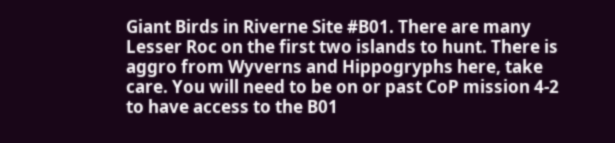Giant Birds in Riverne Site #B01. There are many Lesser Roc on the first two islands to hunt. There is aggro from Wyverns and Hippogryphs here, take care. You will need to be on or past CoP mission 4-2 to have access to the B01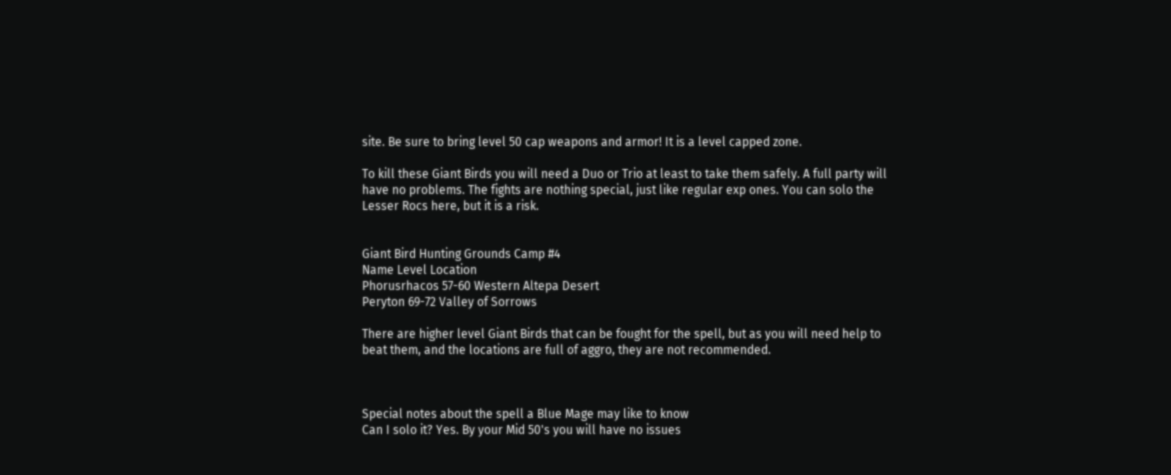site. Be sure to bring level 50 cap weapons and armor! It is a level capped zone.

To kill these Giant Birds you will need a Duo or Trio at least to take them safely. A full party will have no problems. The fights are nothing special, just like regular exp ones. You can solo the Lesser Rocs here, but it is a risk.


Giant Bird Hunting Grounds Camp #4
Name Level Location
Phorusrhacos 57-60 Western Altepa Desert
Peryton 69-72 Valley of Sorrows

There are higher level Giant Birds that can be fought for the spell, but as you will need help to beat them, and the locations are full of aggro, they are not recommended.



Special notes about the spell a Blue Mage may like to know
Can I solo it? Yes. By your Mid 50's you will have no issues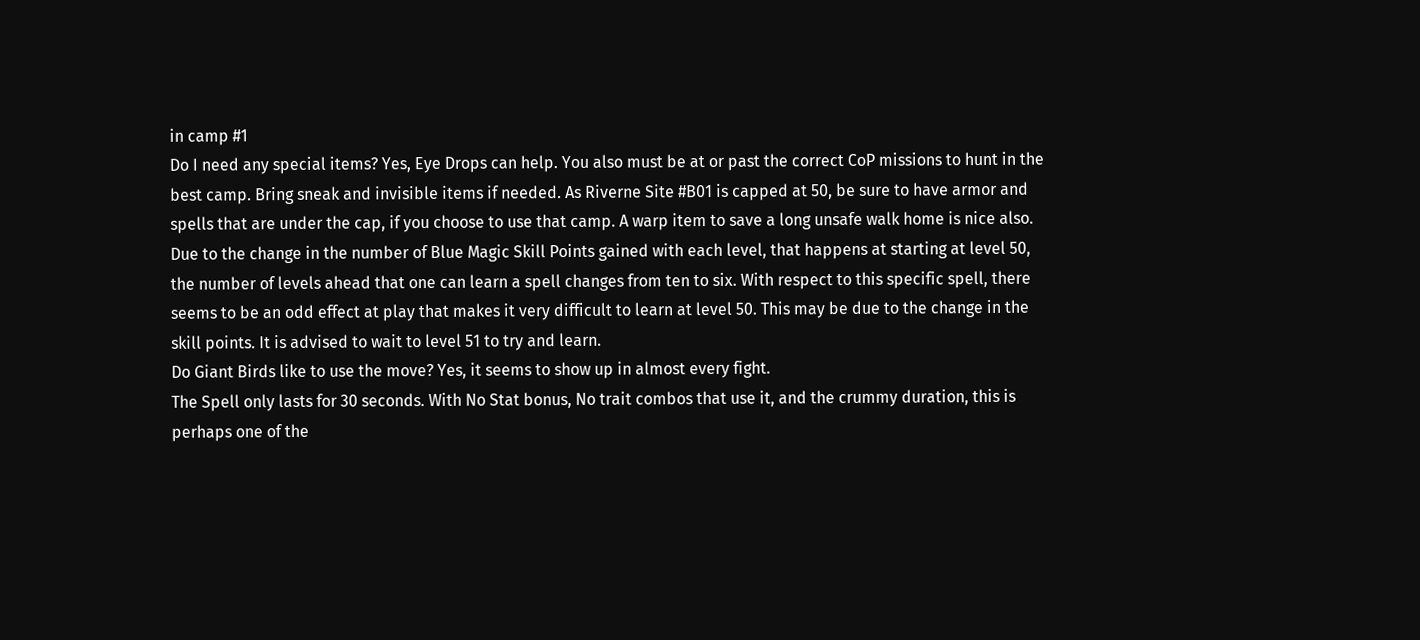in camp #1
Do I need any special items? Yes, Eye Drops can help. You also must be at or past the correct CoP missions to hunt in the best camp. Bring sneak and invisible items if needed. As Riverne Site #B01 is capped at 50, be sure to have armor and spells that are under the cap, if you choose to use that camp. A warp item to save a long unsafe walk home is nice also.
Due to the change in the number of Blue Magic Skill Points gained with each level, that happens at starting at level 50, the number of levels ahead that one can learn a spell changes from ten to six. With respect to this specific spell, there seems to be an odd effect at play that makes it very difficult to learn at level 50. This may be due to the change in the skill points. It is advised to wait to level 51 to try and learn.
Do Giant Birds like to use the move? Yes, it seems to show up in almost every fight.
The Spell only lasts for 30 seconds. With No Stat bonus, No trait combos that use it, and the crummy duration, this is perhaps one of the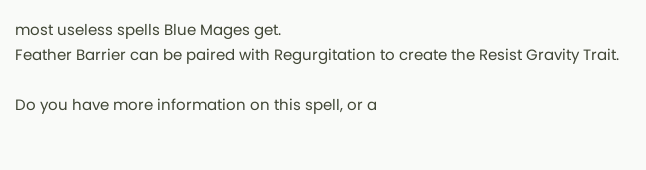most useless spells Blue Mages get.
Feather Barrier can be paired with Regurgitation to create the Resist Gravity Trait.

Do you have more information on this spell, or a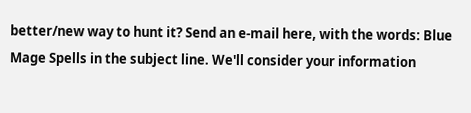better/new way to hunt it? Send an e-mail here, with the words: Blue Mage Spells in the subject line. We'll consider your information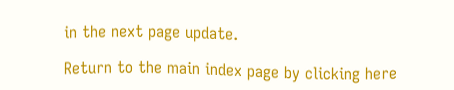in the next page update.

Return to the main index page by clicking here